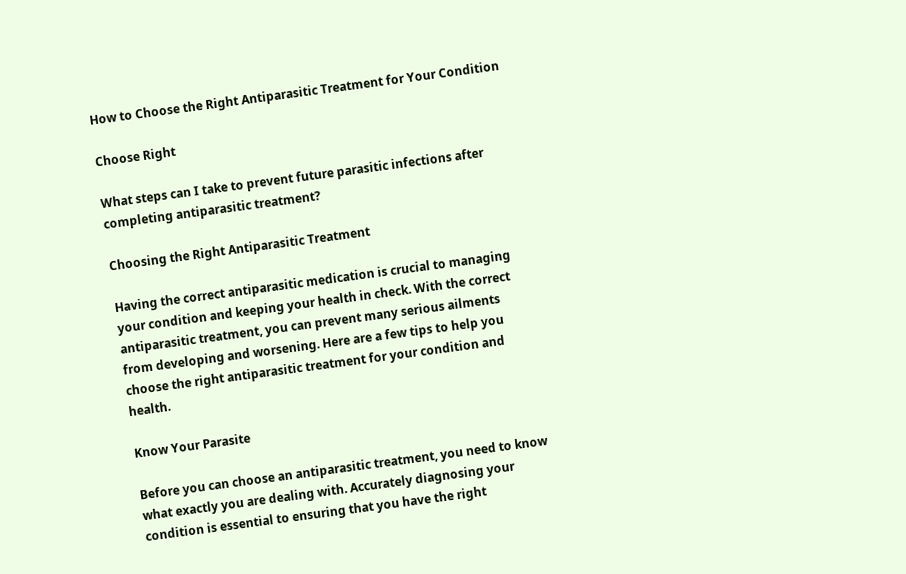How to Choose the Right Antiparasitic Treatment for Your Condition

Choose Right

What steps can I take to prevent future parasitic infections after completing antiparasitic treatment?

Choosing the Right Antiparasitic Treatment

Having the correct antiparasitic medication is crucial to managing your condition and keeping your health in check. With the correct antiparasitic treatment, you can prevent many serious ailments from developing and worsening. Here are a few tips to help you choose the right antiparasitic treatment for your condition and health.

Know Your Parasite

Before you can choose an antiparasitic treatment, you need to know what exactly you are dealing with. Accurately diagnosing your condition is essential to ensuring that you have the right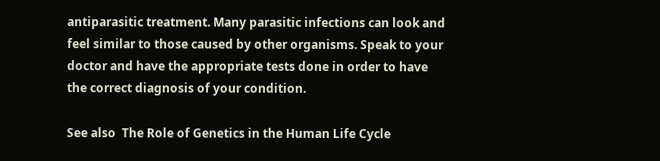antiparasitic treatment. Many parasitic infections can look and feel similar to those caused by other organisms. Speak to your doctor and have the appropriate tests done in order to have the correct diagnosis of your condition.

See also  The Role of Genetics in the Human Life Cycle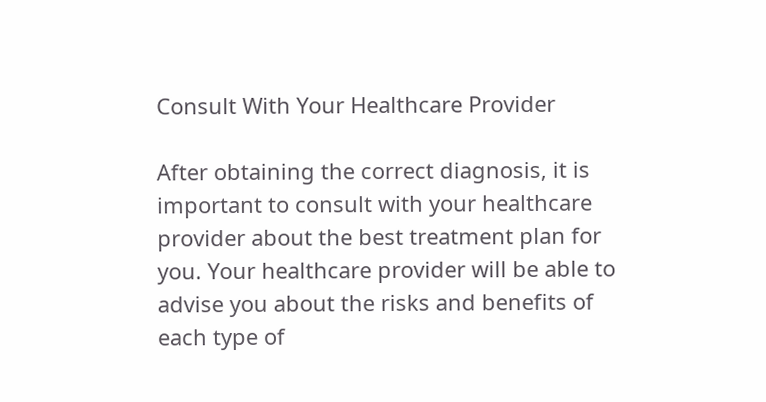Consult With Your Healthcare Provider

After obtaining the correct diagnosis, it is important to consult with your healthcare provider about the best treatment plan for you. Your healthcare provider will be able to advise you about the risks and benefits of each type of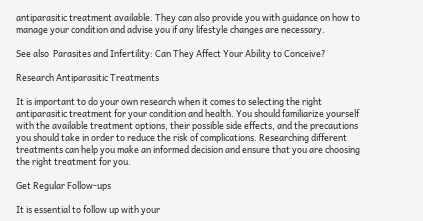antiparasitic treatment available. They can also provide you with guidance on how to manage your condition and advise you if any lifestyle changes are necessary.

See also  Parasites and Infertility: Can They Affect Your Ability to Conceive?

Research Antiparasitic Treatments

It is important to do your own research when it comes to selecting the right antiparasitic treatment for your condition and health. You should familiarize yourself with the available treatment options, their possible side effects, and the precautions you should take in order to reduce the risk of complications. Researching different treatments can help you make an informed decision and ensure that you are choosing the right treatment for you.

Get Regular Follow-ups

It is essential to follow up with your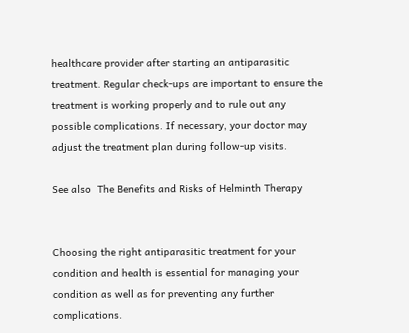healthcare provider after starting an antiparasitic treatment. Regular check-ups are important to ensure the treatment is working properly and to rule out any possible complications. If necessary, your doctor may adjust the treatment plan during follow-up visits.

See also  The Benefits and Risks of Helminth Therapy


Choosing the right antiparasitic treatment for your condition and health is essential for managing your condition as well as for preventing any further complications.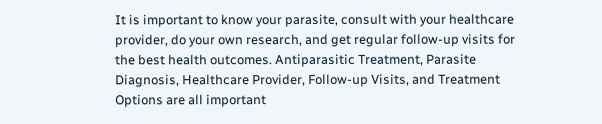It is important to know your parasite, consult with your healthcare provider, do your own research, and get regular follow-up visits for the best health outcomes. Antiparasitic Treatment, Parasite Diagnosis, Healthcare Provider, Follow-up Visits, and Treatment Options are all important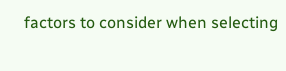factors to consider when selecting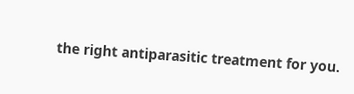the right antiparasitic treatment for you.